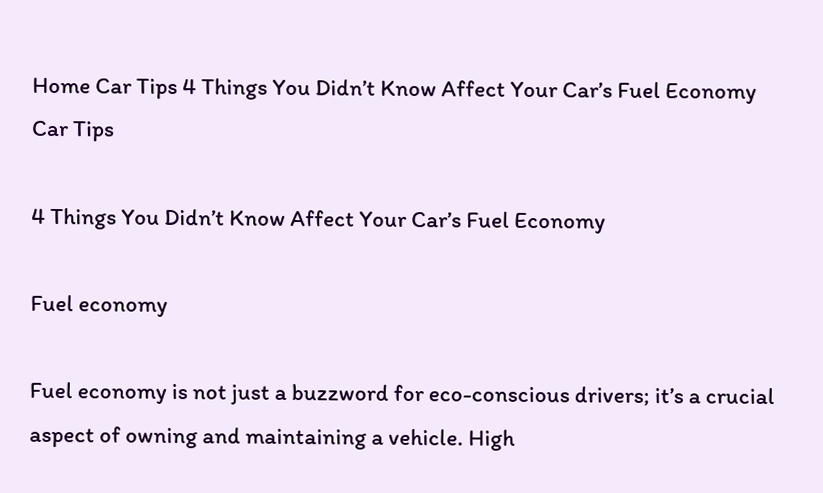Home Car Tips 4 Things You Didn’t Know Affect Your Car’s Fuel Economy
Car Tips

4 Things You Didn’t Know Affect Your Car’s Fuel Economy

Fuel economy

Fuel economy is not just a buzzword for eco-conscious drivers; it’s a crucial aspect of owning and maintaining a vehicle. High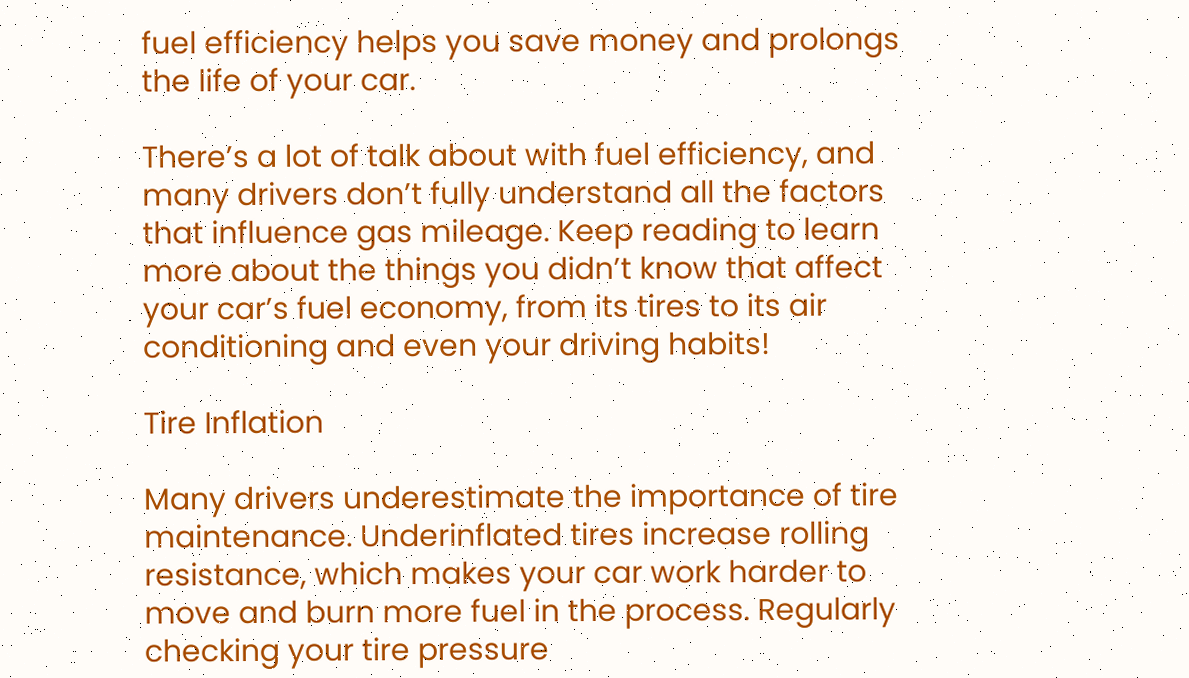fuel efficiency helps you save money and prolongs the life of your car.

There’s a lot of talk about with fuel efficiency, and many drivers don’t fully understand all the factors that influence gas mileage. Keep reading to learn more about the things you didn’t know that affect your car’s fuel economy, from its tires to its air conditioning and even your driving habits!

Tire Inflation

Many drivers underestimate the importance of tire maintenance. Underinflated tires increase rolling resistance, which makes your car work harder to move and burn more fuel in the process. Regularly checking your tire pressure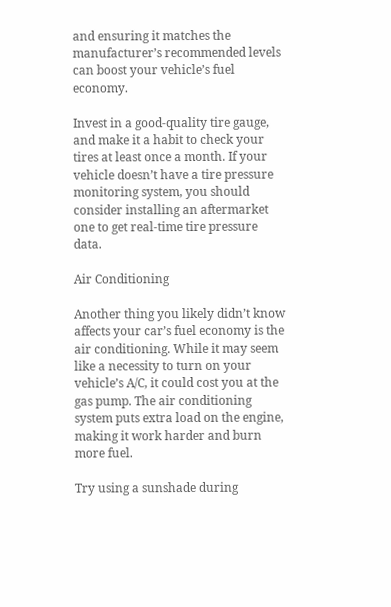and ensuring it matches the manufacturer’s recommended levels can boost your vehicle’s fuel economy.

Invest in a good-quality tire gauge, and make it a habit to check your tires at least once a month. If your vehicle doesn’t have a tire pressure monitoring system, you should consider installing an aftermarket one to get real-time tire pressure data.

Air Conditioning

Another thing you likely didn’t know affects your car’s fuel economy is the air conditioning. While it may seem like a necessity to turn on your vehicle’s A/C, it could cost you at the gas pump. The air conditioning system puts extra load on the engine, making it work harder and burn more fuel.

Try using a sunshade during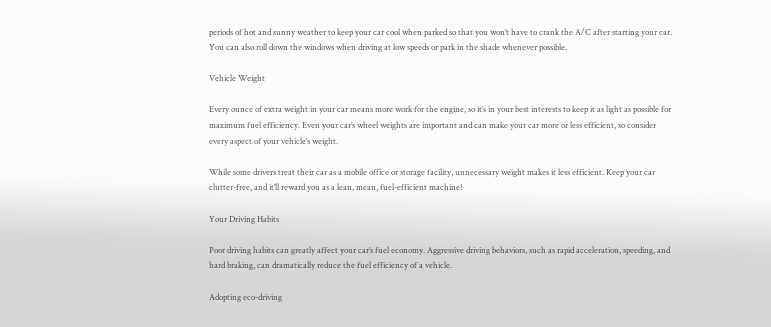periods of hot and sunny weather to keep your car cool when parked so that you won’t have to crank the A/C after starting your car. You can also roll down the windows when driving at low speeds or park in the shade whenever possible.

Vehicle Weight

Every ounce of extra weight in your car means more work for the engine, so it’s in your best interests to keep it as light as possible for maximum fuel efficiency. Even your car’s wheel weights are important and can make your car more or less efficient, so consider every aspect of your vehicle’s weight.

While some drivers treat their car as a mobile office or storage facility, unnecessary weight makes it less efficient. Keep your car clutter-free, and it’ll reward you as a lean, mean, fuel-efficient machine!

Your Driving Habits

Poor driving habits can greatly affect your car’s fuel economy. Aggressive driving behaviors, such as rapid acceleration, speeding, and hard braking, can dramatically reduce the fuel efficiency of a vehicle.

Adopting eco-driving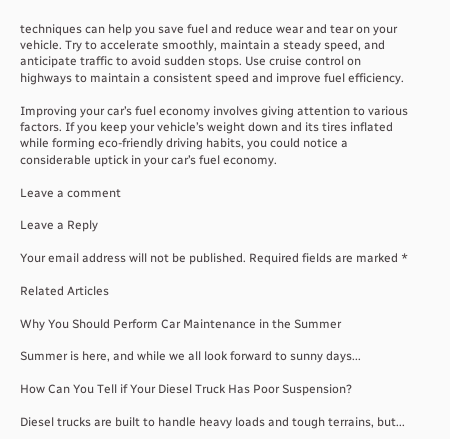techniques can help you save fuel and reduce wear and tear on your vehicle. Try to accelerate smoothly, maintain a steady speed, and anticipate traffic to avoid sudden stops. Use cruise control on highways to maintain a consistent speed and improve fuel efficiency.

Improving your car’s fuel economy involves giving attention to various factors. If you keep your vehicle’s weight down and its tires inflated while forming eco-friendly driving habits, you could notice a considerable uptick in your car’s fuel economy.

Leave a comment

Leave a Reply

Your email address will not be published. Required fields are marked *

Related Articles

Why You Should Perform Car Maintenance in the Summer

Summer is here, and while we all look forward to sunny days...

How Can You Tell if Your Diesel Truck Has Poor Suspension?

Diesel trucks are built to handle heavy loads and tough terrains, but...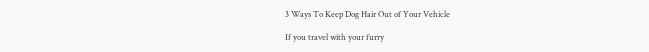3 Ways To Keep Dog Hair Out of Your Vehicle

If you travel with your furry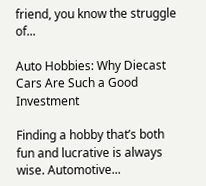friend, you know the struggle of...

Auto Hobbies: Why Diecast Cars Are Such a Good Investment

Finding a hobby that’s both fun and lucrative is always wise. Automotive...